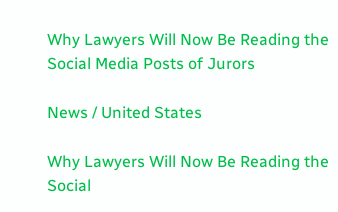Why Lawyers Will Now Be Reading the Social Media Posts of Jurors

News / United States

Why Lawyers Will Now Be Reading the Social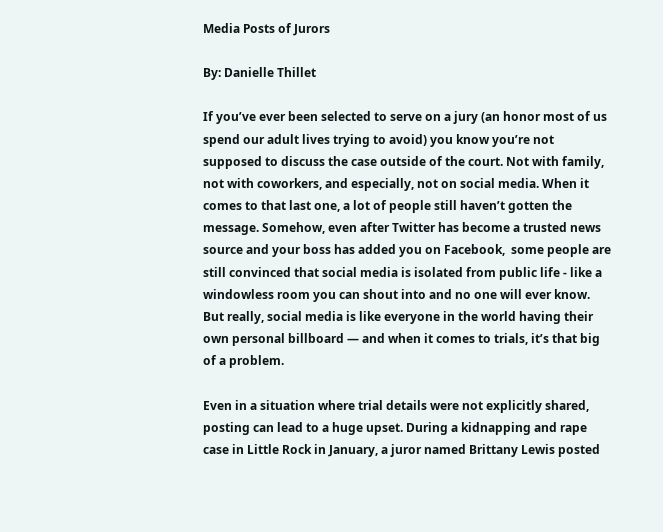Media Posts of Jurors

By: Danielle Thillet

If you’ve ever been selected to serve on a jury (an honor most of us spend our adult lives trying to avoid) you know you’re not supposed to discuss the case outside of the court. Not with family, not with coworkers, and especially, not on social media. When it comes to that last one, a lot of people still haven’t gotten the message. Somehow, even after Twitter has become a trusted news source and your boss has added you on Facebook,  some people are still convinced that social media is isolated from public life - like a windowless room you can shout into and no one will ever know. But really, social media is like everyone in the world having their own personal billboard — and when it comes to trials, it’s that big of a problem.

Even in a situation where trial details were not explicitly shared, posting can lead to a huge upset. During a kidnapping and rape case in Little Rock in January, a juror named Brittany Lewis posted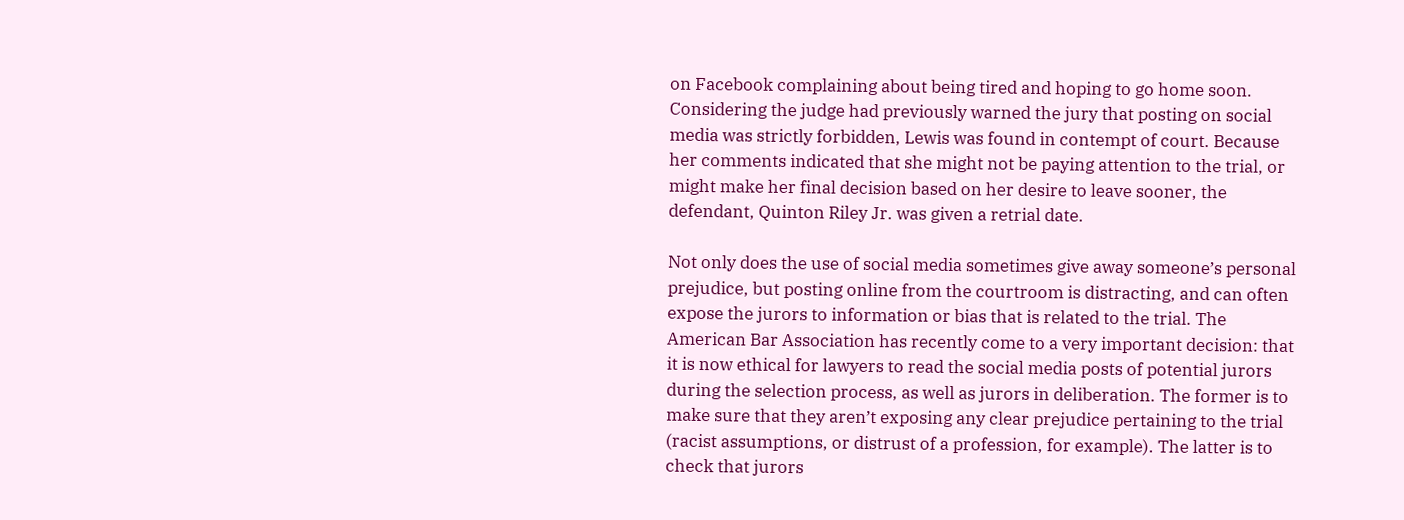on Facebook complaining about being tired and hoping to go home soon. Considering the judge had previously warned the jury that posting on social media was strictly forbidden, Lewis was found in contempt of court. Because her comments indicated that she might not be paying attention to the trial, or might make her final decision based on her desire to leave sooner, the defendant, Quinton Riley Jr. was given a retrial date.

Not only does the use of social media sometimes give away someone’s personal prejudice, but posting online from the courtroom is distracting, and can often expose the jurors to information or bias that is related to the trial. The American Bar Association has recently come to a very important decision: that it is now ethical for lawyers to read the social media posts of potential jurors during the selection process, as well as jurors in deliberation. The former is to make sure that they aren’t exposing any clear prejudice pertaining to the trial (racist assumptions, or distrust of a profession, for example). The latter is to check that jurors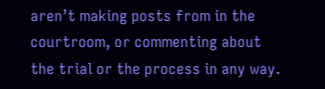aren’t making posts from in the courtroom, or commenting about the trial or the process in any way.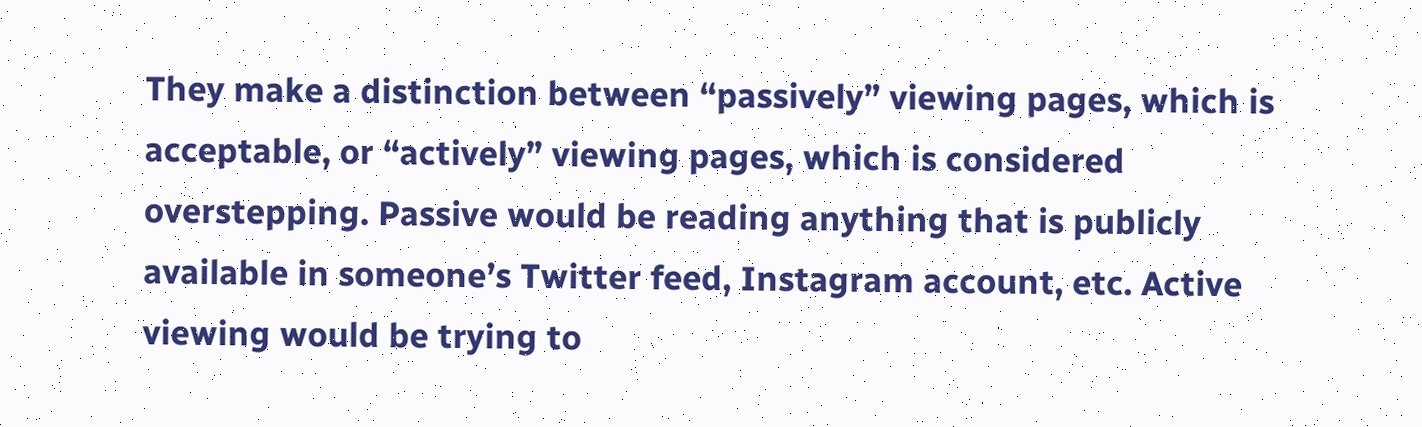They make a distinction between “passively” viewing pages, which is acceptable, or “actively” viewing pages, which is considered overstepping. Passive would be reading anything that is publicly available in someone’s Twitter feed, Instagram account, etc. Active viewing would be trying to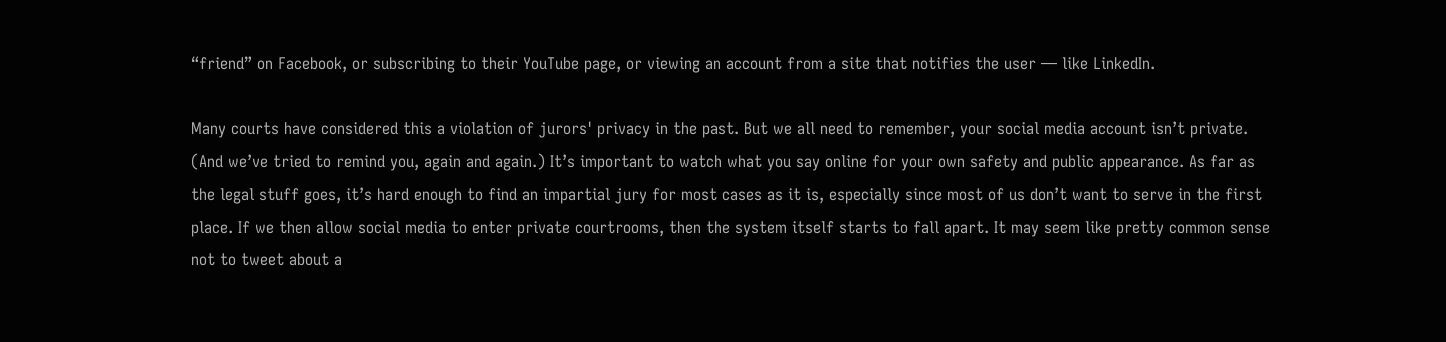“friend” on Facebook, or subscribing to their YouTube page, or viewing an account from a site that notifies the user — like LinkedIn.

Many courts have considered this a violation of jurors' privacy in the past. But we all need to remember, your social media account isn’t private. (And we’ve tried to remind you, again and again.) It’s important to watch what you say online for your own safety and public appearance. As far as the legal stuff goes, it’s hard enough to find an impartial jury for most cases as it is, especially since most of us don’t want to serve in the first place. If we then allow social media to enter private courtrooms, then the system itself starts to fall apart. It may seem like pretty common sense not to tweet about a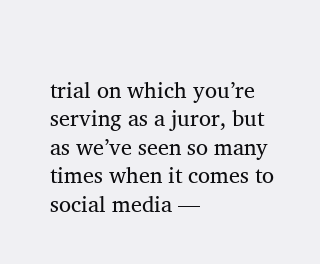trial on which you’re serving as a juror, but as we’ve seen so many times when it comes to social media —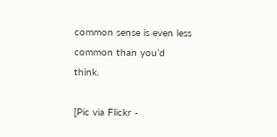common sense is even less common than you’d think.

[Pic via Flickr -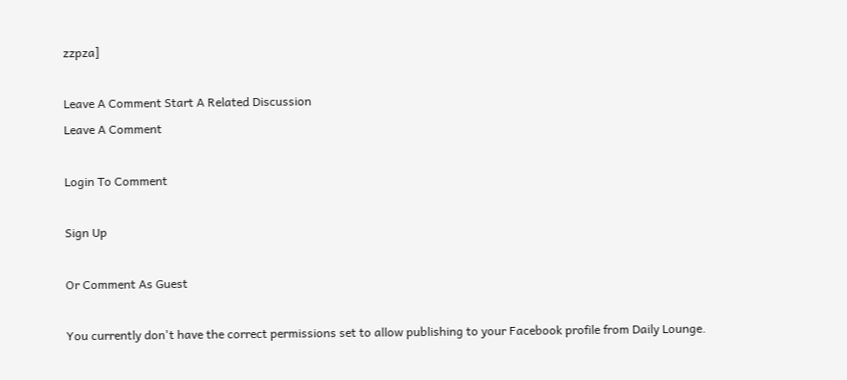zzpza]

Leave A Comment Start A Related Discussion
Leave A Comment

Login To Comment

Sign Up

Or Comment As Guest

You currently don't have the correct permissions set to allow publishing to your Facebook profile from Daily Lounge.